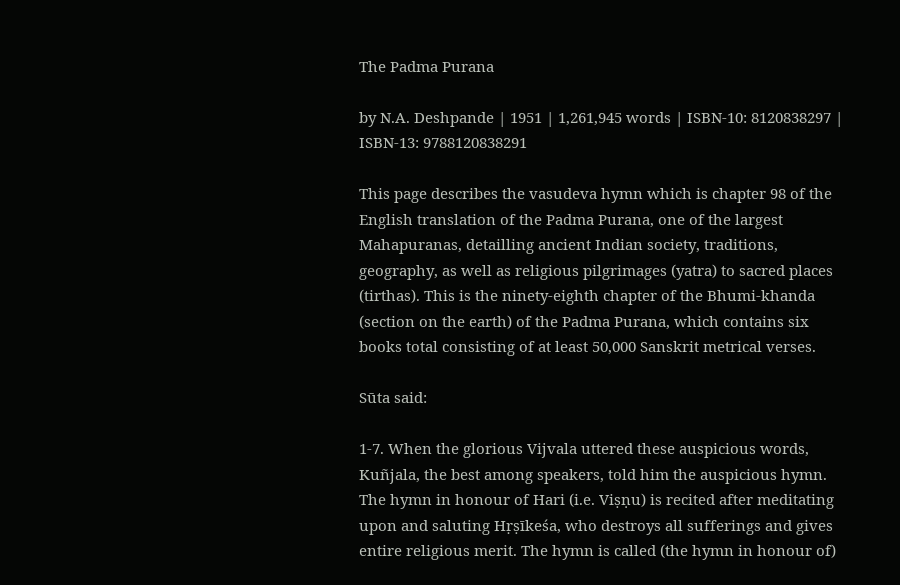The Padma Purana

by N.A. Deshpande | 1951 | 1,261,945 words | ISBN-10: 8120838297 | ISBN-13: 9788120838291

This page describes the vasudeva hymn which is chapter 98 of the English translation of the Padma Purana, one of the largest Mahapuranas, detailling ancient Indian society, traditions, geography, as well as religious pilgrimages (yatra) to sacred places (tirthas). This is the ninety-eighth chapter of the Bhumi-khanda (section on the earth) of the Padma Purana, which contains six books total consisting of at least 50,000 Sanskrit metrical verses.

Sūta said:

1-7. When the glorious Vijvala uttered these auspicious words, Kuñjala, the best among speakers, told him the auspicious hymn. The hymn in honour of Hari (i.e. Viṣṇu) is recited after meditating upon and saluting Hṛṣīkeśa, who destroys all sufferings and gives entire religious merit. The hymn is called (the hymn in honour of)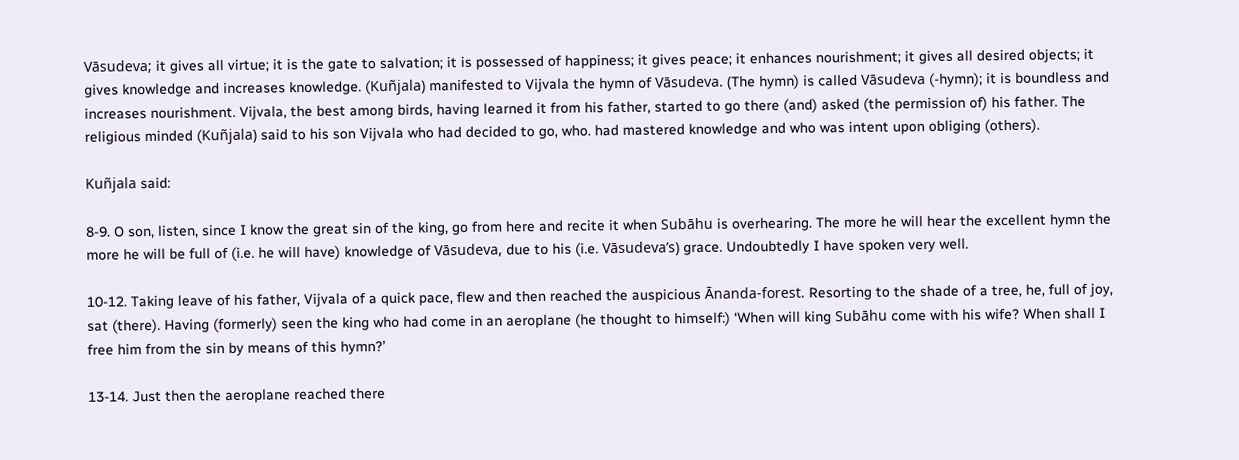Vāsudeva; it gives all virtue; it is the gate to salvation; it is possessed of happiness; it gives peace; it enhances nourishment; it gives all desired objects; it gives knowledge and increases knowledge. (Kuñjala) manifested to Vijvala the hymn of Vāsudeva. (The hymn) is called Vāsudeva (-hymn); it is boundless and increases nourishment. Vijvala, the best among birds, having learned it from his father, started to go there (and) asked (the permission of) his father. The religious minded (Kuñjala) said to his son Vijvala who had decided to go, who. had mastered knowledge and who was intent upon obliging (others).

Kuñjala said:

8-9. O son, listen, since I know the great sin of the king, go from here and recite it when Subāhu is overhearing. The more he will hear the excellent hymn the more he will be full of (i.e. he will have) knowledge of Vāsudeva, due to his (i.e. Vāsudeva’s) grace. Undoubtedly I have spoken very well.

10-12. Taking leave of his father, Vijvala of a quick pace, flew and then reached the auspicious Ānanda-forest. Resorting to the shade of a tree, he, full of joy, sat (there). Having (formerly) seen the king who had come in an aeroplane (he thought to himself:) ‘When will king Subāhu come with his wife? When shall I free him from the sin by means of this hymn?’

13-14. Just then the aeroplane reached there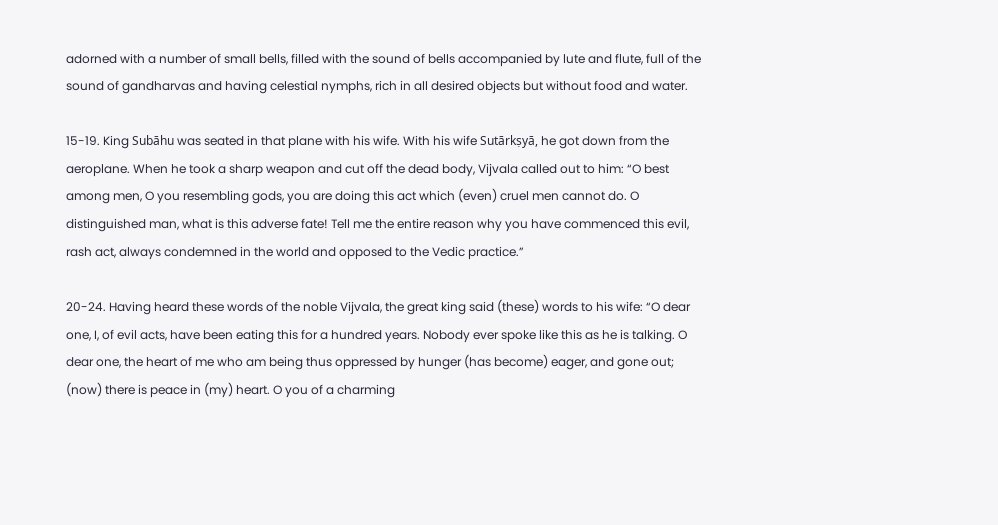adorned with a number of small bells, filled with the sound of bells accompanied by lute and flute, full of the sound of gandharvas and having celestial nymphs, rich in all desired objects but without food and water.

15-19. King Subāhu was seated in that plane with his wife. With his wife Sutārkṣyā, he got down from the aeroplane. When he took a sharp weapon and cut off the dead body, Vijvala called out to him: “O best among men, O you resembling gods, you are doing this act which (even) cruel men cannot do. O distinguished man, what is this adverse fate! Tell me the entire reason why you have commenced this evil, rash act, always condemned in the world and opposed to the Vedic practice.”

20-24. Having heard these words of the noble Vijvala, the great king said (these) words to his wife: “O dear one, I, of evil acts, have been eating this for a hundred years. Nobody ever spoke like this as he is talking. O dear one, the heart of me who am being thus oppressed by hunger (has become) eager, and gone out; (now) there is peace in (my) heart. O you of a charming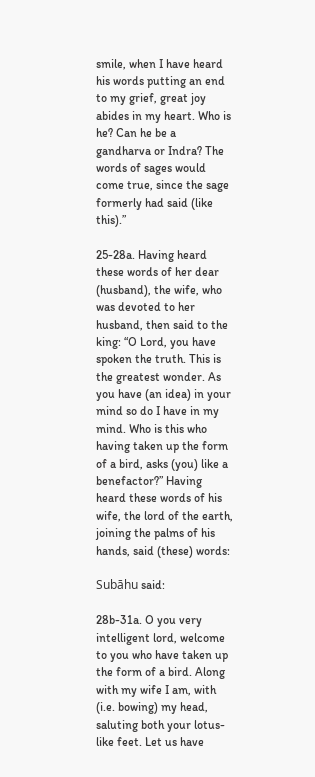smile, when I have heard his words putting an end to my grief, great joy abides in my heart. Who is he? Can he be a gandharva or Indra? The words of sages would come true, since the sage formerly had said (like this).”

25-28a. Having heard these words of her dear (husband), the wife, who was devoted to her husband, then said to the king: “O Lord, you have spoken the truth. This is the greatest wonder. As you have (an idea) in your mind so do I have in my mind. Who is this who having taken up the form of a bird, asks (you) like a benefactor?” Having heard these words of his wife, the lord of the earth, joining the palms of his hands, said (these) words:

Subāhu said:

28b-31a. O you very intelligent lord, welcome to you who have taken up the form of a bird. Along with my wife I am, with (i.e. bowing) my head, saluting both your lotus-like feet. Let us have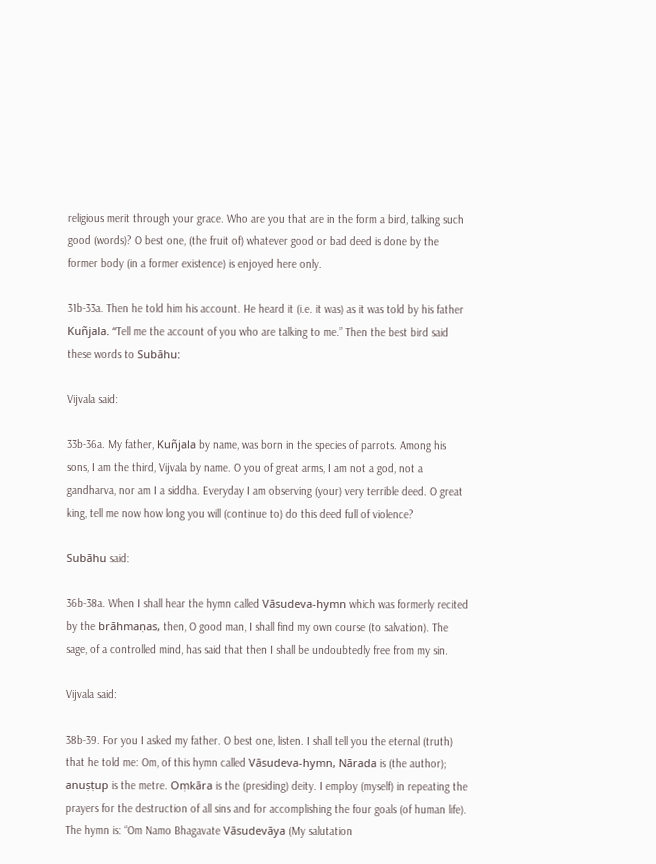religious merit through your grace. Who are you that are in the form a bird, talking such good (words)? O best one, (the fruit of) whatever good or bad deed is done by the former body (in a former existence) is enjoyed here only.

31b-33a. Then he told him his account. He heard it (i.e. it was) as it was told by his father Kuñjala. “Tell me the account of you who are talking to me.” Then the best bird said these words to Subāhu:

Vijvala said:

33b-36a. My father, Kuñjala by name, was born in the species of parrots. Among his sons, I am the third, Vijvala by name. O you of great arms, I am not a god, not a gandharva, nor am I a siddha. Everyday I am observing (your) very terrible deed. O great king, tell me now how long you will (continue to) do this deed full of violence?

Subāhu said:

36b-38a. When I shall hear the hymn called Vāsudeva-hymn which was formerly recited by the brāhmaṇas, then, O good man, I shall find my own course (to salvation). The sage, of a controlled mind, has said that then I shall be undoubtedly free from my sin.

Vijvala said:

38b-39. For you I asked my father. O best one, listen. I shall tell you the eternal (truth) that he told me: Om, of this hymn called Vāsudeva-hymn, Nārada is (the author); anuṣṭup is the metre. Oṃkāra is the (presiding) deity. I employ (myself) in repeating the prayers for the destruction of all sins and for accomplishing the four goals (of human life). The hymn is: “Om Namo Bhagavate Vāsudevāya (My salutation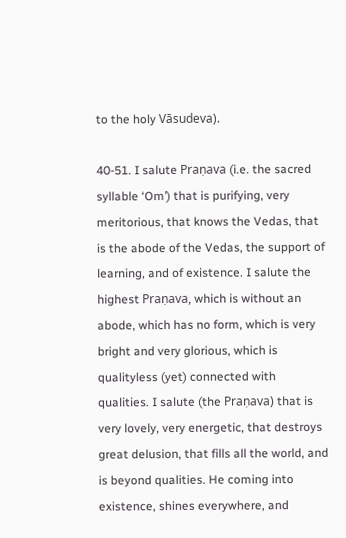to the holy Vāsudeva).

40-51. I salute Praṇava (i.e. the sacred syllable ‘Om’) that is purifying, very meritorious, that knows the Vedas, that is the abode of the Vedas, the support of learning, and of existence. I salute the highest Praṇava, which is without an abode, which has no form, which is very bright and very glorious, which is qualityless (yet) connected with qualities. I salute (the Praṇava) that is very lovely, very energetic, that destroys great delusion, that fills all the world, and is beyond qualities. He coming into existence, shines everywhere, and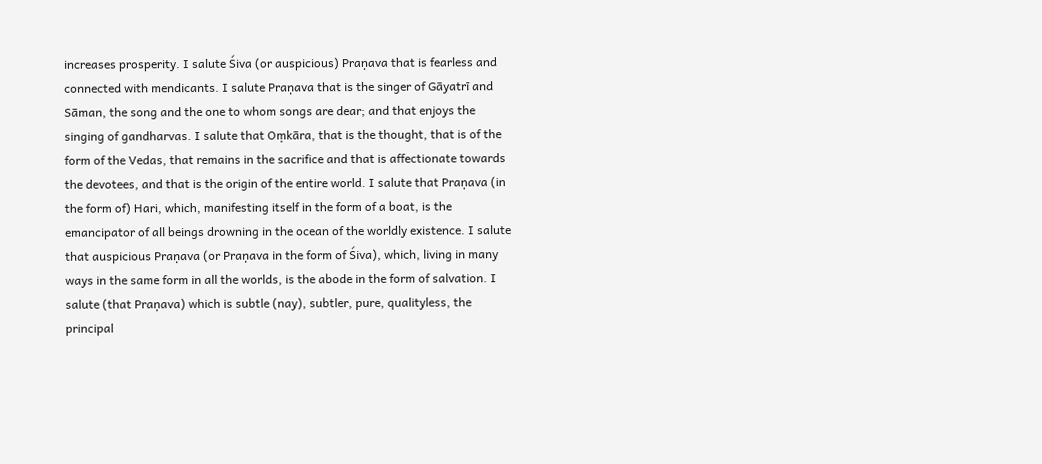increases prosperity. I salute Śiva (or auspicious) Praṇava that is fearless and connected with mendicants. I salute Praṇava that is the singer of Gāyatrī and Sāman, the song and the one to whom songs are dear; and that enjoys the singing of gandharvas. I salute that Oṃkāra, that is the thought, that is of the form of the Vedas, that remains in the sacrifice and that is affectionate towards the devotees, and that is the origin of the entire world. I salute that Praṇava (in the form of) Hari, which, manifesting itself in the form of a boat, is the emancipator of all beings drowning in the ocean of the worldly existence. I salute that auspicious Praṇava (or Praṇava in the form of Śiva), which, living in many ways in the same form in all the worlds, is the abode in the form of salvation. I salute (that Praṇava) which is subtle (nay), subtler, pure, qualityless, the principal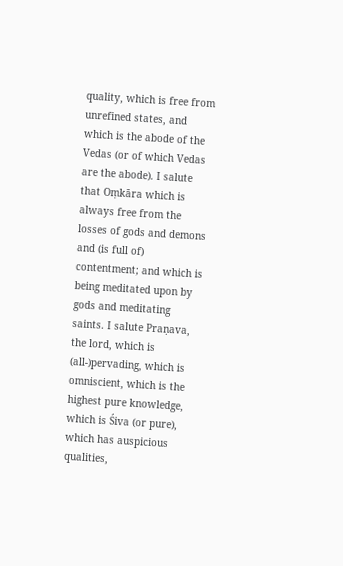quality, which is free from unrefined states, and which is the abode of the Vedas (or of which Vedas are the abode). I salute that Oṃkāra which is always free from the losses of gods and demons and (is full of) contentment; and which is being meditated upon by gods and meditating saints. I salute Praṇava, the lord, which is (all-)pervading, which is omniscient, which is the highest pure knowledge, which is Śiva (or pure), which has auspicious qualities,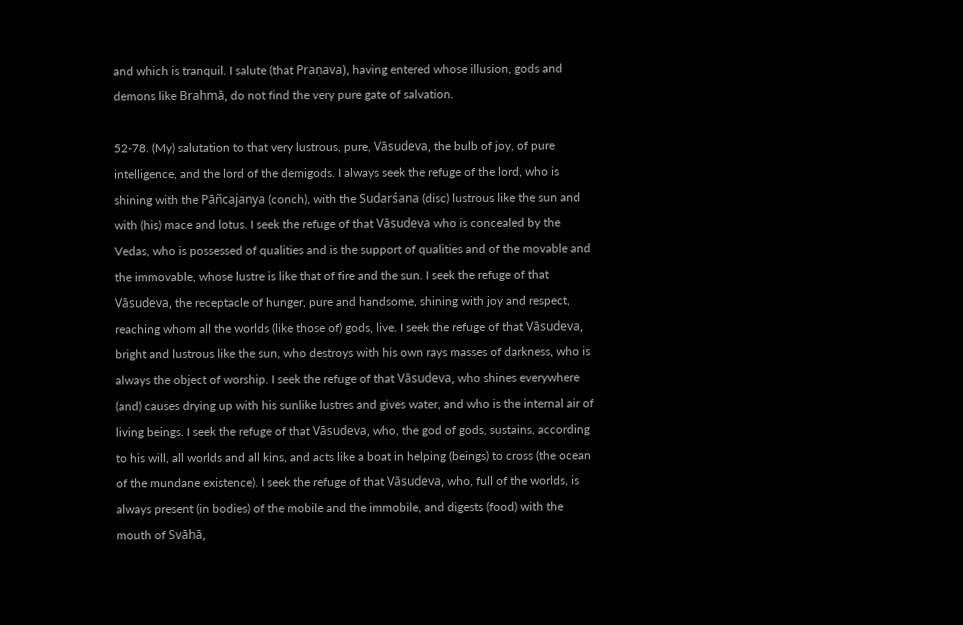and which is tranquil. I salute (that Praṇava), having entered whose illusion, gods and demons like Brahmā, do not find the very pure gate of salvation.

52-78. (My) salutation to that very lustrous, pure, Vāsudeva, the bulb of joy, of pure intelligence, and the lord of the demigods. I always seek the refuge of the lord, who is shining with the Pāñcajanya (conch), with the Sudarśana (disc) lustrous like the sun and with (his) mace and lotus. I seek the refuge of that Vāsudeva who is concealed by the Vedas, who is possessed of qualities and is the support of qualities and of the movable and the immovable, whose lustre is like that of fire and the sun. I seek the refuge of that Vāsudeva, the receptacle of hunger, pure and handsome, shining with joy and respect, reaching whom all the worlds (like those of) gods, live. I seek the refuge of that Vāsudeva, bright and lustrous like the sun, who destroys with his own rays masses of darkness, who is always the object of worship. I seek the refuge of that Vāsudeva, who shines everywhere (and) causes drying up with his sunlike lustres and gives water, and who is the internal air of living beings. I seek the refuge of that Vāsudeva, who, the god of gods, sustains, according to his will, all worlds and all kins, and acts like a boat in helping (beings) to cross (the ocean of the mundane existence). I seek the refuge of that Vāsudeva, who, full of the worlds, is always present (in bodies) of the mobile and the immobile, and digests (food) with the mouth of Svāhā,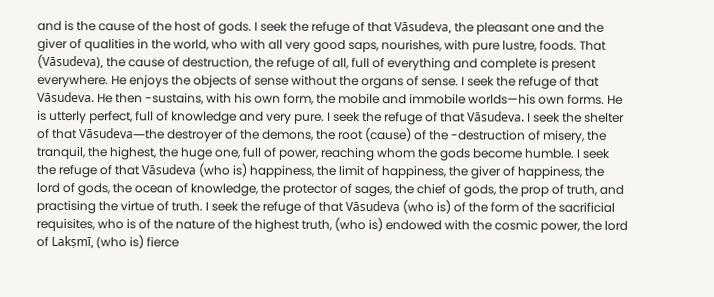and is the cause of the host of gods. I seek the refuge of that Vāsudeva, the pleasant one and the giver of qualities in the world, who with all very good saps, nourishes, with pure lustre, foods. That (Vāsudeva), the cause of destruction, the refuge of all, full of everything and complete is present everywhere. He enjoys the objects of sense without the organs of sense. I seek the refuge of that Vāsudeva. He then -sustains, with his own form, the mobile and immobile worlds—his own forms. He is utterly perfect, full of knowledge and very pure. I seek the refuge of that Vāsudeva. I seek the shelter of that Vāsudeva—the destroyer of the demons, the root (cause) of the -destruction of misery, the tranquil, the highest, the huge one, full of power, reaching whom the gods become humble. I seek the refuge of that Vāsudeva (who is) happiness, the limit of happiness, the giver of happiness, the lord of gods, the ocean of knowledge, the protector of sages, the chief of gods, the prop of truth, and practising the virtue of truth. I seek the refuge of that Vāsudeva (who is) of the form of the sacrificial requisites, who is of the nature of the highest truth, (who is) endowed with the cosmic power, the lord of Lakṣmī, (who is) fierce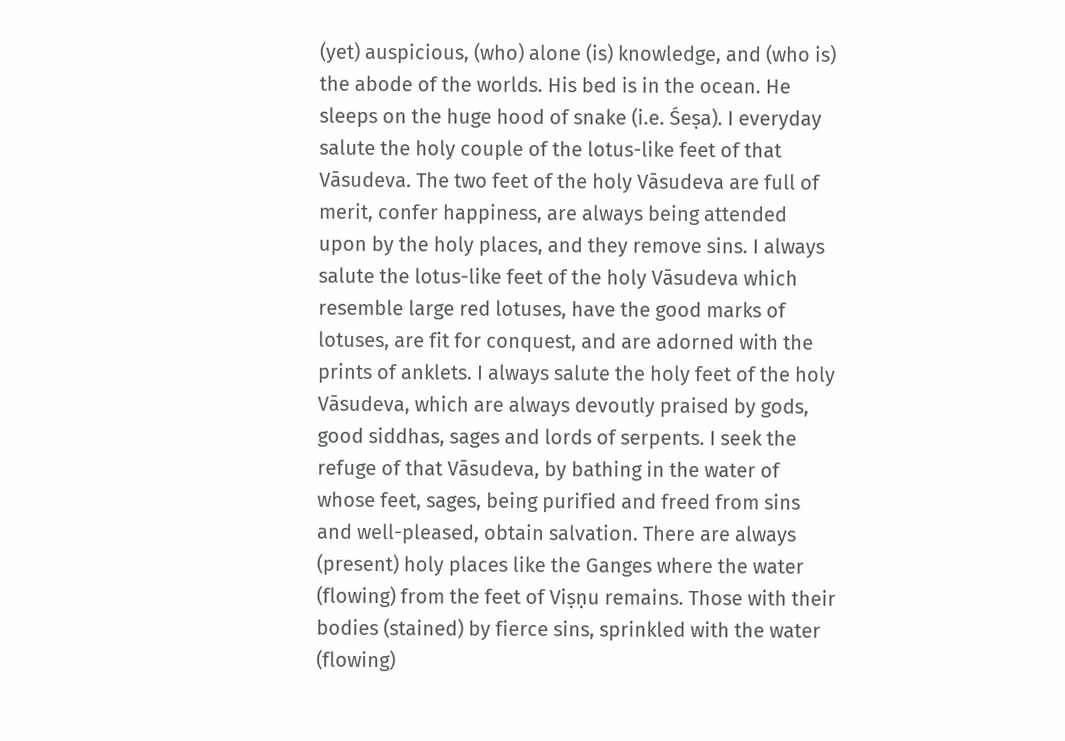(yet) auspicious, (who) alone (is) knowledge, and (who is) the abode of the worlds. His bed is in the ocean. He sleeps on the huge hood of snake (i.e. Śeṣa). I everyday salute the holy couple of the lotus-like feet of that Vāsudeva. The two feet of the holy Vāsudeva are full of merit, confer happiness, are always being attended upon by the holy places, and they remove sins. I always salute the lotus-like feet of the holy Vāsudeva which resemble large red lotuses, have the good marks of lotuses, are fit for conquest, and are adorned with the prints of anklets. I always salute the holy feet of the holy Vāsudeva, which are always devoutly praised by gods, good siddhas, sages and lords of serpents. I seek the refuge of that Vāsudeva, by bathing in the water of whose feet, sages, being purified and freed from sins and well-pleased, obtain salvation. There are always (present) holy places like the Ganges where the water (flowing) from the feet of Viṣṇu remains. Those with their bodies (stained) by fierce sins, sprinkled with the water (flowing)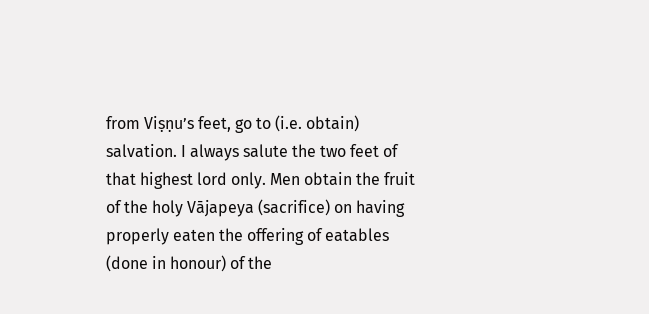from Viṣṇu’s feet, go to (i.e. obtain) salvation. I always salute the two feet of that highest lord only. Men obtain the fruit of the holy Vājapeya (sacrifice) on having properly eaten the offering of eatables (done in honour) of the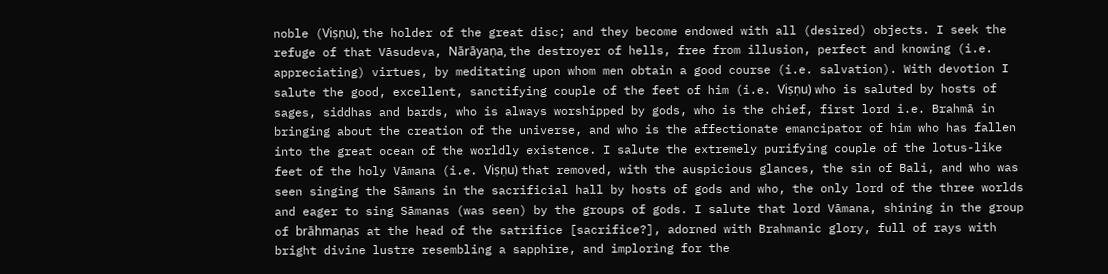noble (Viṣṇu), the holder of the great disc; and they become endowed with all (desired) objects. I seek the refuge of that Vāsudeva, Nārāyaṇa, the destroyer of hells, free from illusion, perfect and knowing (i.e. appreciating) virtues, by meditating upon whom men obtain a good course (i.e. salvation). With devotion I salute the good, excellent, sanctifying couple of the feet of him (i.e. Viṣṇu) who is saluted by hosts of sages, siddhas and bards, who is always worshipped by gods, who is the chief, first lord i.e. Brahmā in bringing about the creation of the universe, and who is the affectionate emancipator of him who has fallen into the great ocean of the worldly existence. I salute the extremely purifying couple of the lotus-like feet of the holy Vāmana (i.e. Viṣṇu) that removed, with the auspicious glances, the sin of Bali, and who was seen singing the Sāmans in the sacrificial hall by hosts of gods and who, the only lord of the three worlds and eager to sing Sāmanas (was seen) by the groups of gods. I salute that lord Vāmana, shining in the group of brāhmaṇas at the head of the satrifice [sacrifice?], adorned with Brahmanic glory, full of rays with bright divine lustre resembling a sapphire, and imploring for the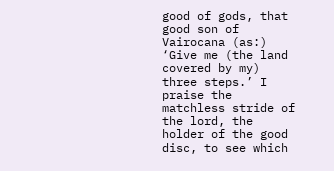good of gods, that good son of Vairocana (as:) ‘Give me (the land covered by my) three steps.’ I praise the matchless stride of the lord, the holder of the good disc, to see which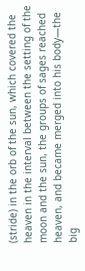(stride) in the orb of the sun, which covered the heaven in the interval between the setting of the moon and the sun, the groups of sages reached heaven, and became merged into his body—the big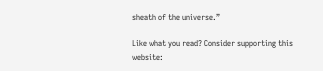sheath of the universe.”

Like what you read? Consider supporting this website: